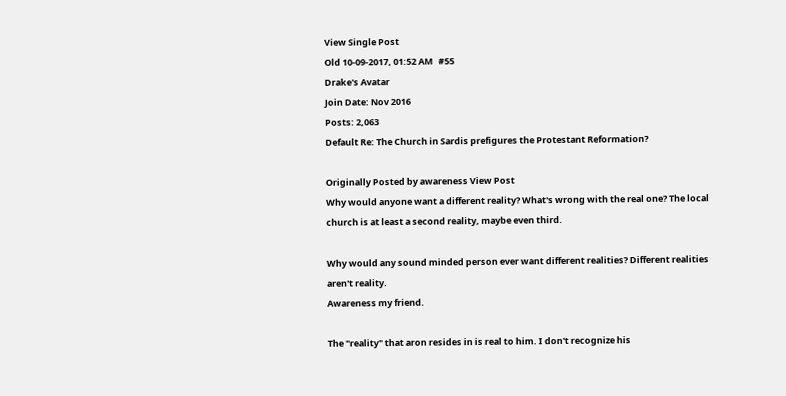View Single Post
Old 10-09-2017, 01:52 AM   #55
Drake's Avatar
Join Date: Nov 2016
Posts: 2,063
Default Re: The Church in Sardis prefigures the Protestant Reformation?

Originally Posted by awareness View Post
Why would anyone want a different reality? What's wrong with the real one? The local church is at least a second reality, maybe even third.

Why would any sound minded person ever want different realities? Different realities aren't reality.
Awareness my friend.

The "reality" that aron resides in is real to him. I don't recognize his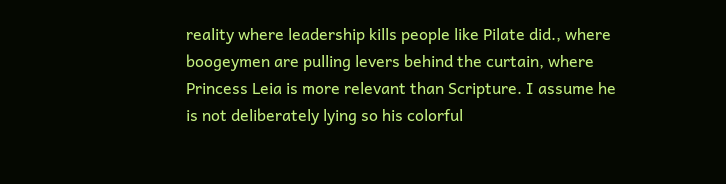reality where leadership kills people like Pilate did., where boogeymen are pulling levers behind the curtain, where Princess Leia is more relevant than Scripture. I assume he is not deliberately lying so his colorful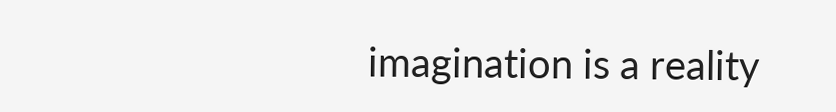imagination is a reality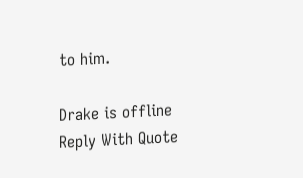to him.

Drake is offline   Reply With Quote